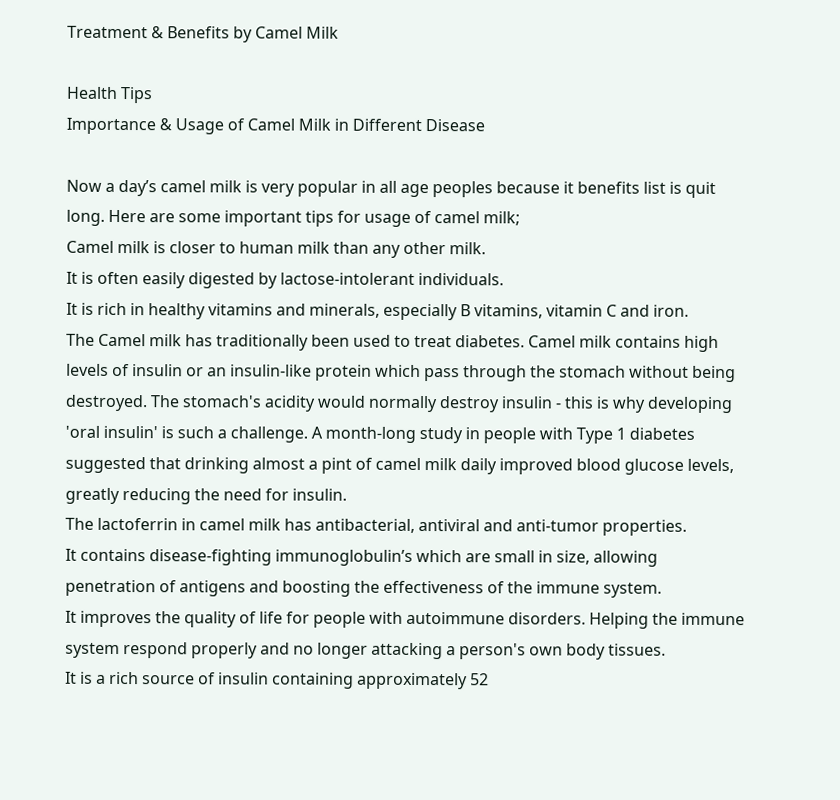Treatment & Benefits by Camel Milk

Health Tips
Importance & Usage of Camel Milk in Different Disease

Now a day’s camel milk is very popular in all age peoples because it benefits list is quit long. Here are some important tips for usage of camel milk;
Camel milk is closer to human milk than any other milk.
It is often easily digested by lactose-intolerant individuals.
It is rich in healthy vitamins and minerals, especially B vitamins, vitamin C and iron.
The Camel milk has traditionally been used to treat diabetes. Camel milk contains high levels of insulin or an insulin-like protein which pass through the stomach without being destroyed. The stomach's acidity would normally destroy insulin - this is why developing 'oral insulin' is such a challenge. A month-long study in people with Type 1 diabetes suggested that drinking almost a pint of camel milk daily improved blood glucose levels, greatly reducing the need for insulin.
The lactoferrin in camel milk has antibacterial, antiviral and anti-tumor properties.
It contains disease-fighting immunoglobulin’s which are small in size, allowing penetration of antigens and boosting the effectiveness of the immune system.
It improves the quality of life for people with autoimmune disorders. Helping the immune system respond properly and no longer attacking a person's own body tissues.
It is a rich source of insulin containing approximately 52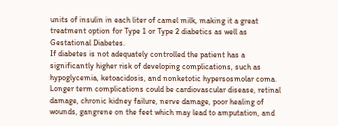units of insulin in each liter of camel milk, making it a great treatment option for Type 1 or Type 2 diabetics as well as Gestational Diabetes.
If diabetes is not adequately controlled the patient has a significantly higher risk of developing complications, such as hypoglycemia, ketoacidosis, and nonketotic hypersosmolar coma. Longer term complications could be cardiovascular disease, retinal damage, chronic kidney failure, nerve damage, poor healing of wounds, gangrene on the feet which may lead to amputation, and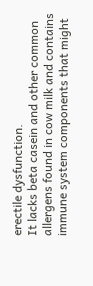erectile dysfunction.
It lacks beta casein and other common allergens found in cow milk and contains immune system components that might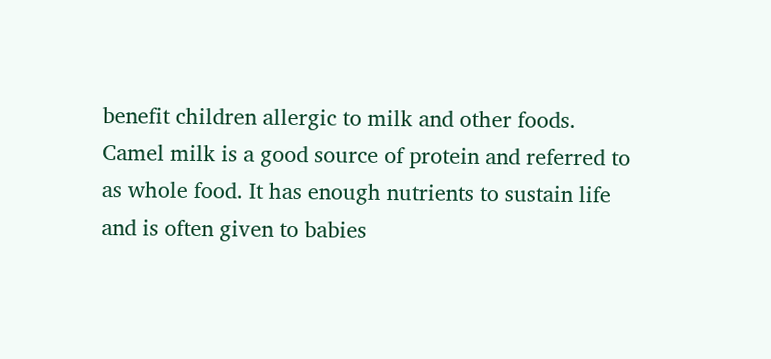benefit children allergic to milk and other foods.
Camel milk is a good source of protein and referred to as whole food. It has enough nutrients to sustain life and is often given to babies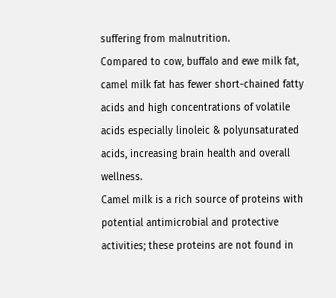suffering from malnutrition.
Compared to cow, buffalo and ewe milk fat, camel milk fat has fewer short-chained fatty acids and high concentrations of volatile acids especially linoleic & polyunsaturated acids, increasing brain health and overall wellness.
Camel milk is a rich source of proteins with potential antimicrobial and protective activities; these proteins are not found in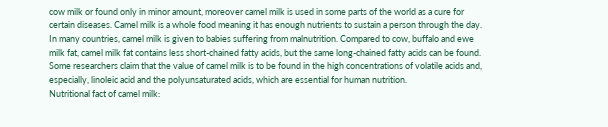cow milk or found only in minor amount, moreover camel milk is used in some parts of the world as a cure for certain diseases. Camel milk is a whole food meaning it has enough nutrients to sustain a person through the day.
In many countries, camel milk is given to babies suffering from malnutrition. Compared to cow, buffalo and ewe milk fat, camel milk fat contains less short-chained fatty acids, but the same long-chained fatty acids can be found. Some researchers claim that the value of camel milk is to be found in the high concentrations of volatile acids and, especially, linoleic acid and the polyunsaturated acids, which are essential for human nutrition.
Nutritional fact of camel milk: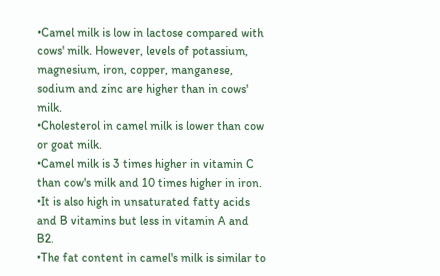•Camel milk is low in lactose compared with cows' milk. However, levels of potassium, magnesium, iron, copper, manganese, sodium and zinc are higher than in cows' milk.
•Cholesterol in camel milk is lower than cow or goat milk.
•Camel milk is 3 times higher in vitamin C than cow's milk and 10 times higher in iron.
•It is also high in unsaturated fatty acids and B vitamins but less in vitamin A and B2.
•The fat content in camel's milk is similar to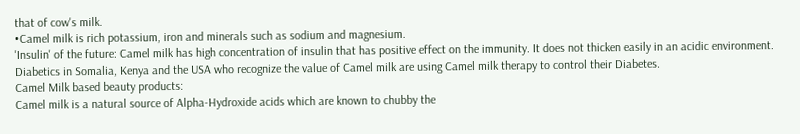that of cow's milk.
•Camel milk is rich potassium, iron and minerals such as sodium and magnesium.
'Insulin' of the future: Camel milk has high concentration of insulin that has positive effect on the immunity. It does not thicken easily in an acidic environment. Diabetics in Somalia, Kenya and the USA who recognize the value of Camel milk are using Camel milk therapy to control their Diabetes.
Camel Milk based beauty products:
Camel milk is a natural source of Alpha-Hydroxide acids which are known to chubby the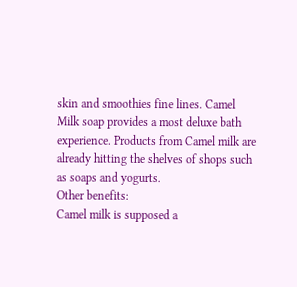skin and smoothies fine lines. Camel Milk soap provides a most deluxe bath experience. Products from Camel milk are already hitting the shelves of shops such as soaps and yogurts.
Other benefits:
Camel milk is supposed a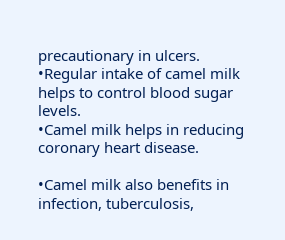precautionary in ulcers.
•Regular intake of camel milk helps to control blood sugar levels.
•Camel milk helps in reducing coronary heart disease.

•Camel milk also benefits in infection, tuberculosis,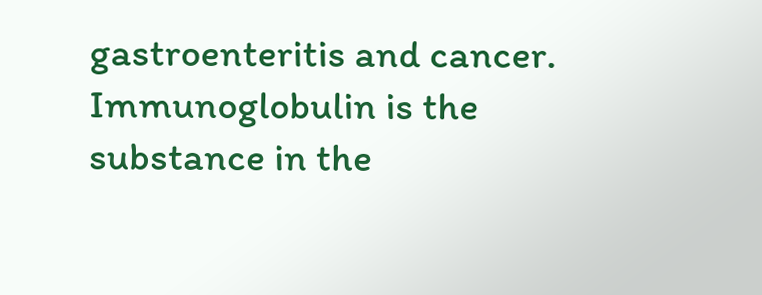gastroenteritis and cancer. Immunoglobulin is the substance in the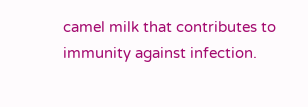camel milk that contributes to immunity against infection.